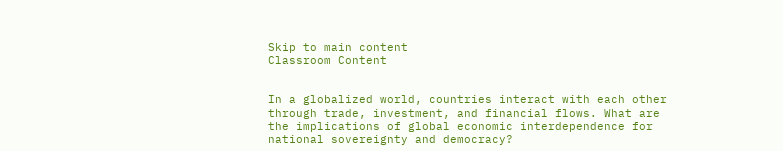Skip to main content
Classroom Content


In a globalized world, countries interact with each other through trade, investment, and financial flows. What are the implications of global economic interdependence for national sovereignty and democracy?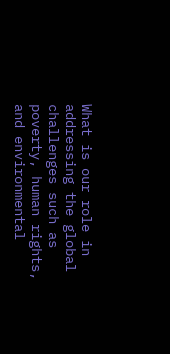What is our role in addressing the global challenges such as poverty, human rights, and environmental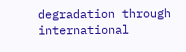degradation through international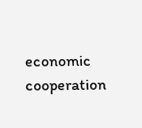economic cooperation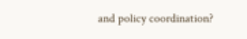and policy coordination?